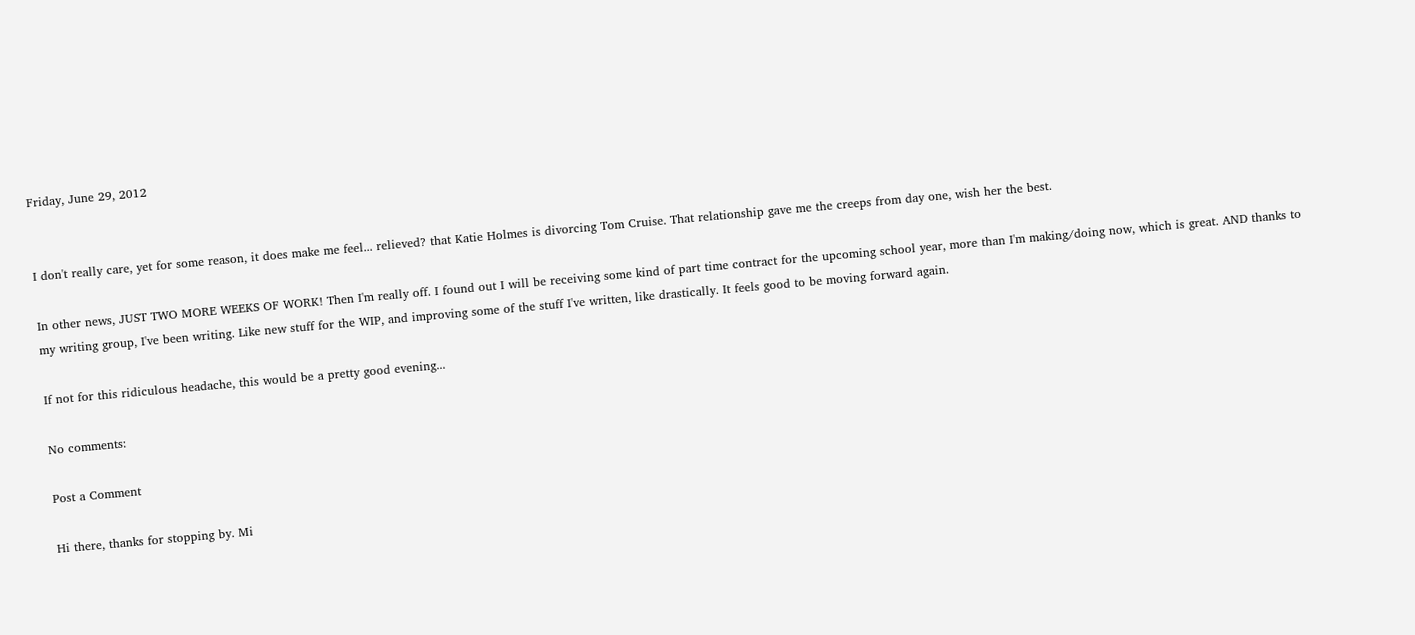Friday, June 29, 2012


I don't really care, yet for some reason, it does make me feel... relieved? that Katie Holmes is divorcing Tom Cruise. That relationship gave me the creeps from day one, wish her the best.

In other news, JUST TWO MORE WEEKS OF WORK! Then I'm really off. I found out I will be receiving some kind of part time contract for the upcoming school year, more than I'm making/doing now, which is great. AND thanks to my writing group, I've been writing. Like new stuff for the WIP, and improving some of the stuff I've written, like drastically. It feels good to be moving forward again.

If not for this ridiculous headache, this would be a pretty good evening...

No comments:

Post a Comment

Hi there, thanks for stopping by. Mi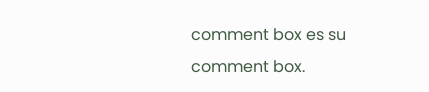comment box es su comment box.